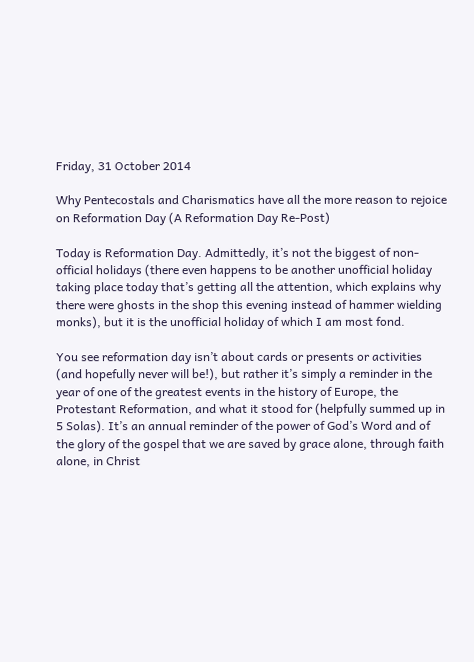Friday, 31 October 2014

Why Pentecostals and Charismatics have all the more reason to rejoice on Reformation Day (A Reformation Day Re-Post)

Today is Reformation Day. Admittedly, it’s not the biggest of non-official holidays (there even happens to be another unofficial holiday taking place today that’s getting all the attention, which explains why there were ghosts in the shop this evening instead of hammer wielding monks), but it is the unofficial holiday of which I am most fond.

You see reformation day isn’t about cards or presents or activities (and hopefully never will be!), but rather it’s simply a reminder in the year of one of the greatest events in the history of Europe, the Protestant Reformation, and what it stood for (helpfully summed up in 5 Solas). It’s an annual reminder of the power of God’s Word and of the glory of the gospel that we are saved by grace alone, through faith alone, in Christ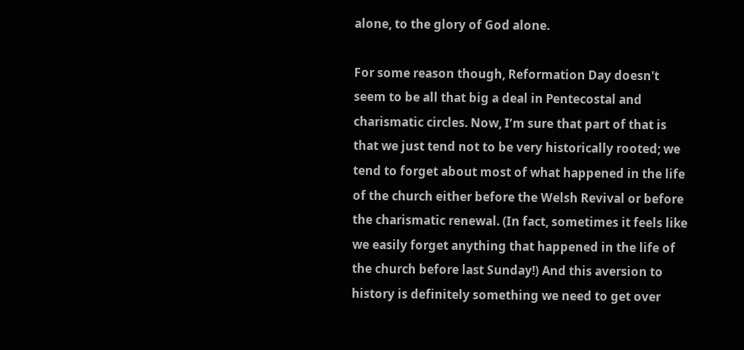alone, to the glory of God alone.

For some reason though, Reformation Day doesn't seem to be all that big a deal in Pentecostal and charismatic circles. Now, I’m sure that part of that is that we just tend not to be very historically rooted; we tend to forget about most of what happened in the life of the church either before the Welsh Revival or before the charismatic renewal. (In fact, sometimes it feels like we easily forget anything that happened in the life of the church before last Sunday!) And this aversion to history is definitely something we need to get over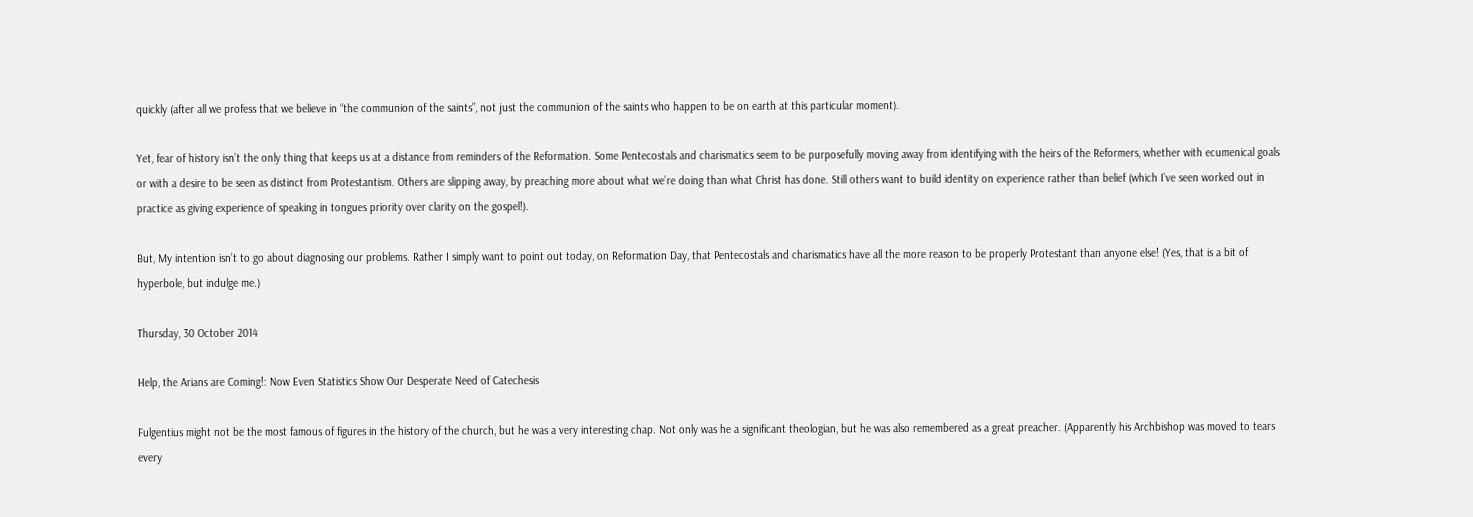quickly (after all we profess that we believe in “the communion of the saints”, not just the communion of the saints who happen to be on earth at this particular moment).

Yet, fear of history isn’t the only thing that keeps us at a distance from reminders of the Reformation. Some Pentecostals and charismatics seem to be purposefully moving away from identifying with the heirs of the Reformers, whether with ecumenical goals or with a desire to be seen as distinct from Protestantism. Others are slipping away, by preaching more about what we’re doing than what Christ has done. Still others want to build identity on experience rather than belief (which I’ve seen worked out in practice as giving experience of speaking in tongues priority over clarity on the gospel!).

But, My intention isn’t to go about diagnosing our problems. Rather I simply want to point out today, on Reformation Day, that Pentecostals and charismatics have all the more reason to be properly Protestant than anyone else! (Yes, that is a bit of hyperbole, but indulge me.)

Thursday, 30 October 2014

Help, the Arians are Coming!: Now Even Statistics Show Our Desperate Need of Catechesis

Fulgentius might not be the most famous of figures in the history of the church, but he was a very interesting chap. Not only was he a significant theologian, but he was also remembered as a great preacher. (Apparently his Archbishop was moved to tears every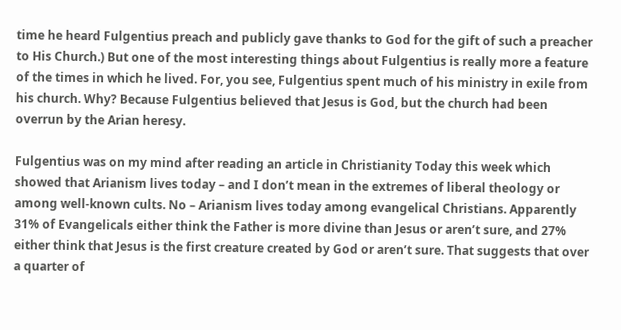time he heard Fulgentius preach and publicly gave thanks to God for the gift of such a preacher to His Church.) But one of the most interesting things about Fulgentius is really more a feature of the times in which he lived. For, you see, Fulgentius spent much of his ministry in exile from his church. Why? Because Fulgentius believed that Jesus is God, but the church had been overrun by the Arian heresy.

Fulgentius was on my mind after reading an article in Christianity Today this week which showed that Arianism lives today – and I don’t mean in the extremes of liberal theology or among well-known cults. No – Arianism lives today among evangelical Christians. Apparently 31% of Evangelicals either think the Father is more divine than Jesus or aren’t sure, and 27% either think that Jesus is the first creature created by God or aren’t sure. That suggests that over a quarter of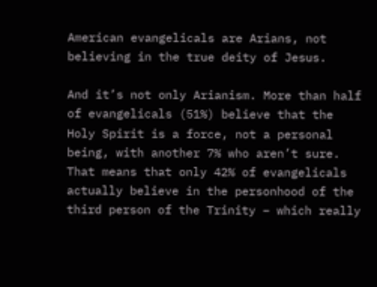American evangelicals are Arians, not believing in the true deity of Jesus.

And it’s not only Arianism. More than half of evangelicals (51%) believe that the Holy Spirit is a force, not a personal being, with another 7% who aren’t sure. That means that only 42% of evangelicals actually believe in the personhood of the third person of the Trinity – which really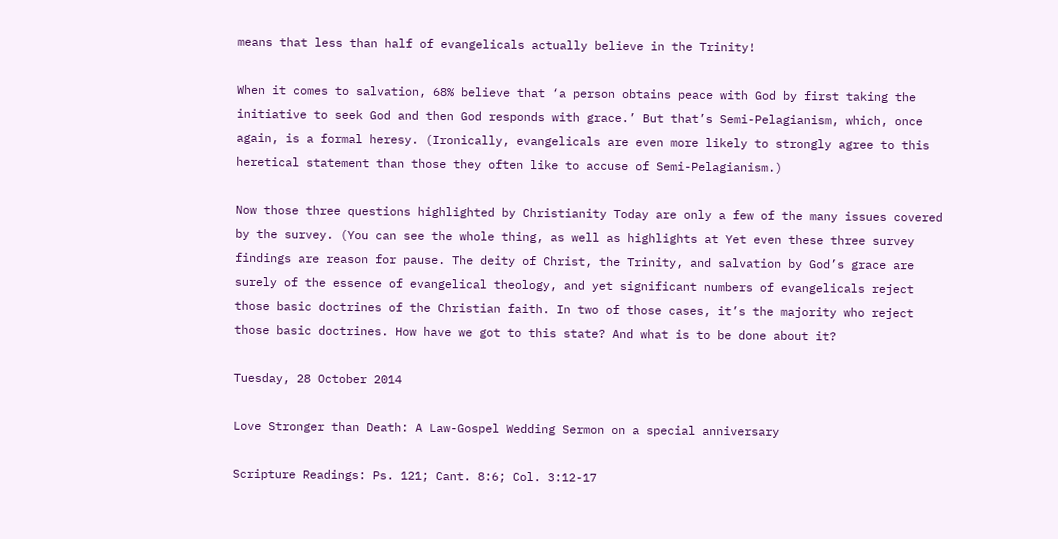means that less than half of evangelicals actually believe in the Trinity!

When it comes to salvation, 68% believe that ‘a person obtains peace with God by first taking the initiative to seek God and then God responds with grace.’ But that’s Semi-Pelagianism, which, once again, is a formal heresy. (Ironically, evangelicals are even more likely to strongly agree to this heretical statement than those they often like to accuse of Semi-Pelagianism.)

Now those three questions highlighted by Christianity Today are only a few of the many issues covered by the survey. (You can see the whole thing, as well as highlights at Yet even these three survey findings are reason for pause. The deity of Christ, the Trinity, and salvation by God’s grace are surely of the essence of evangelical theology, and yet significant numbers of evangelicals reject those basic doctrines of the Christian faith. In two of those cases, it’s the majority who reject those basic doctrines. How have we got to this state? And what is to be done about it?

Tuesday, 28 October 2014

Love Stronger than Death: A Law-Gospel Wedding Sermon on a special anniversary

Scripture Readings: Ps. 121; Cant. 8:6; Col. 3:12-17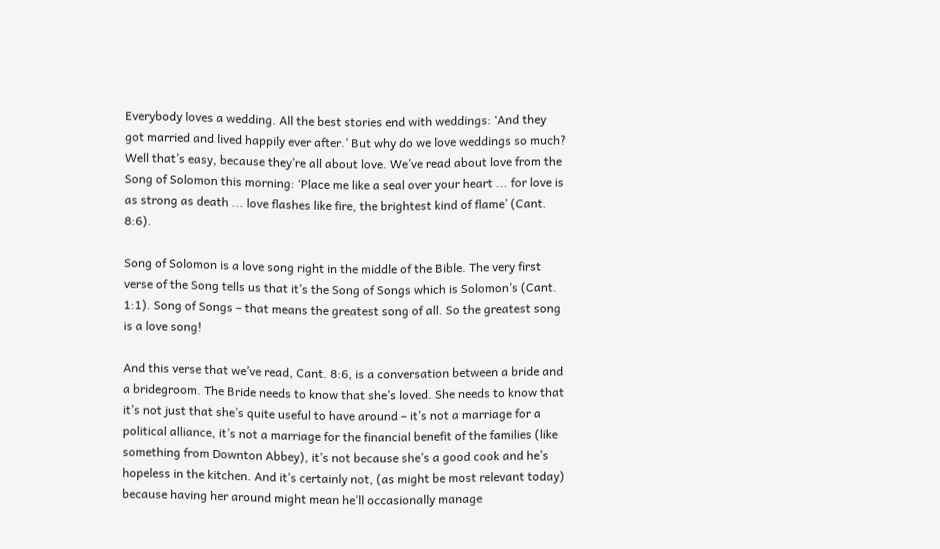Everybody loves a wedding. All the best stories end with weddings: ‘And they got married and lived happily ever after.’ But why do we love weddings so much? Well that’s easy, because they’re all about love. We’ve read about love from the Song of Solomon this morning: ‘Place me like a seal over your heart ... for love is as strong as death ... love flashes like fire, the brightest kind of flame’ (Cant. 8:6).

Song of Solomon is a love song right in the middle of the Bible. The very first verse of the Song tells us that it’s the Song of Songs which is Solomon’s (Cant. 1:1). Song of Songs – that means the greatest song of all. So the greatest song is a love song!

And this verse that we’ve read, Cant. 8:6, is a conversation between a bride and a bridegroom. The Bride needs to know that she’s loved. She needs to know that it’s not just that she’s quite useful to have around – it’s not a marriage for a political alliance, it’s not a marriage for the financial benefit of the families (like something from Downton Abbey), it’s not because she’s a good cook and he’s hopeless in the kitchen. And it’s certainly not, (as might be most relevant today) because having her around might mean he’ll occasionally manage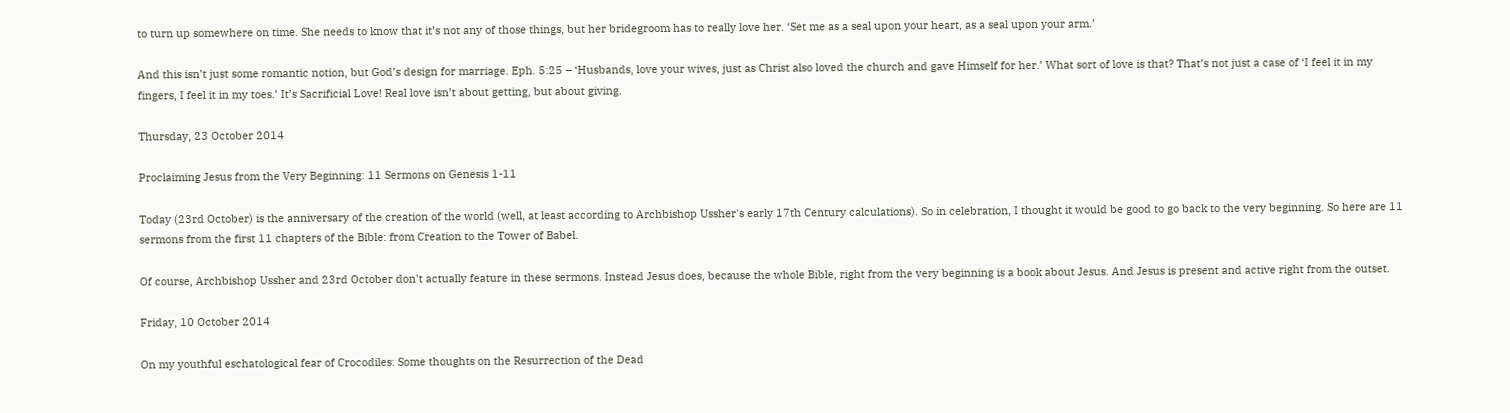to turn up somewhere on time. She needs to know that it’s not any of those things, but her bridegroom has to really love her. ‘Set me as a seal upon your heart, as a seal upon your arm.’

And this isn’t just some romantic notion, but God’s design for marriage. Eph. 5:25 – ‘Husbands, love your wives, just as Christ also loved the church and gave Himself for her.’ What sort of love is that? That’s not just a case of ‘I feel it in my fingers, I feel it in my toes.’ It’s Sacrificial Love! Real love isn’t about getting, but about giving.

Thursday, 23 October 2014

Proclaiming Jesus from the Very Beginning: 11 Sermons on Genesis 1-11

Today (23rd October) is the anniversary of the creation of the world (well, at least according to Archbishop Ussher's early 17th Century calculations). So in celebration, I thought it would be good to go back to the very beginning. So here are 11 sermons from the first 11 chapters of the Bible: from Creation to the Tower of Babel.

Of course, Archbishop Ussher and 23rd October don't actually feature in these sermons. Instead Jesus does, because the whole Bible, right from the very beginning is a book about Jesus. And Jesus is present and active right from the outset.

Friday, 10 October 2014

On my youthful eschatological fear of Crocodiles: Some thoughts on the Resurrection of the Dead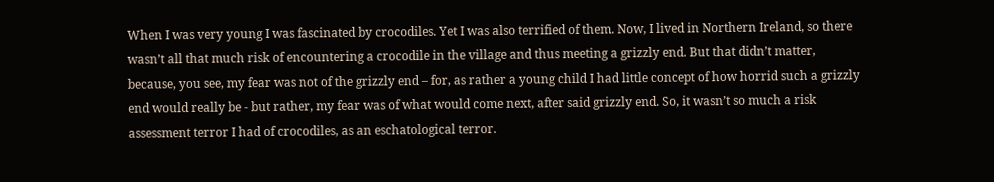When I was very young I was fascinated by crocodiles. Yet I was also terrified of them. Now, I lived in Northern Ireland, so there wasn’t all that much risk of encountering a crocodile in the village and thus meeting a grizzly end. But that didn’t matter, because, you see, my fear was not of the grizzly end – for, as rather a young child I had little concept of how horrid such a grizzly end would really be - but rather, my fear was of what would come next, after said grizzly end. So, it wasn’t so much a risk assessment terror I had of crocodiles, as an eschatological terror.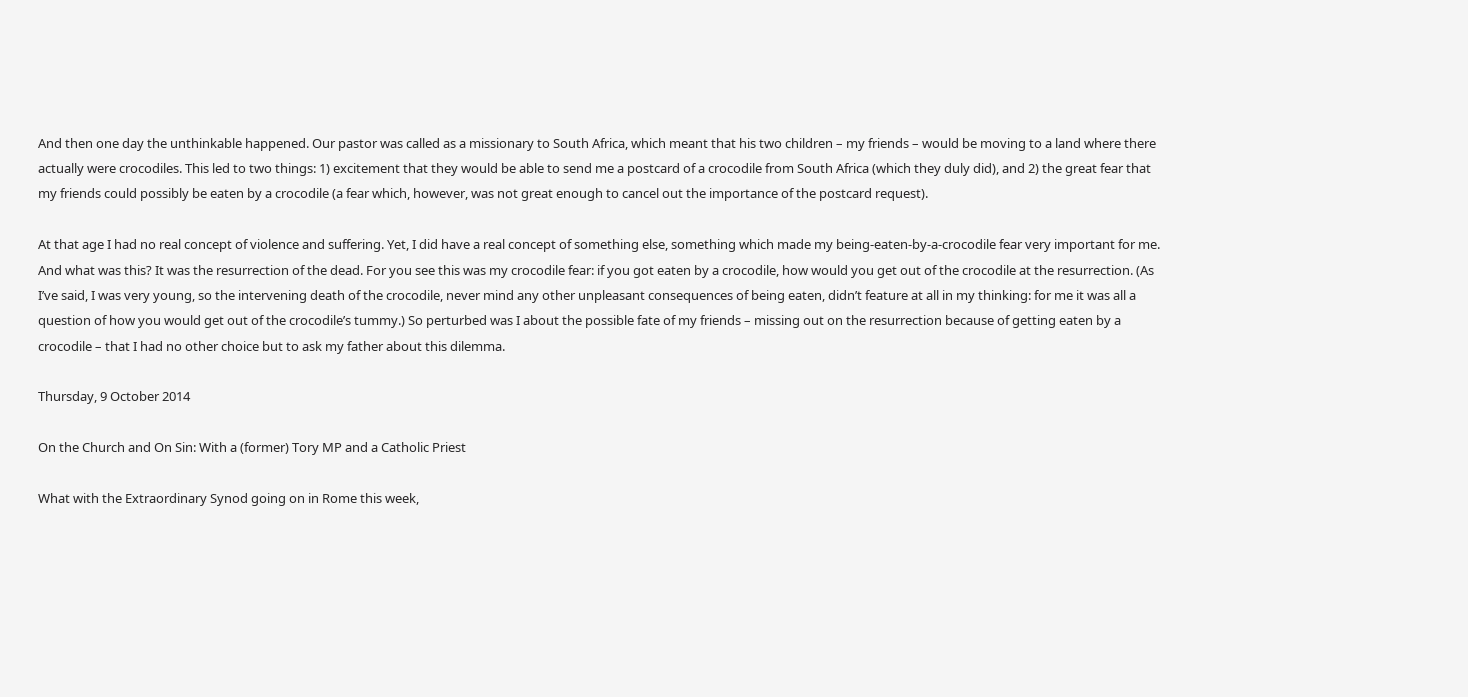And then one day the unthinkable happened. Our pastor was called as a missionary to South Africa, which meant that his two children – my friends – would be moving to a land where there actually were crocodiles. This led to two things: 1) excitement that they would be able to send me a postcard of a crocodile from South Africa (which they duly did), and 2) the great fear that my friends could possibly be eaten by a crocodile (a fear which, however, was not great enough to cancel out the importance of the postcard request).

At that age I had no real concept of violence and suffering. Yet, I did have a real concept of something else, something which made my being-eaten-by-a-crocodile fear very important for me. And what was this? It was the resurrection of the dead. For you see this was my crocodile fear: if you got eaten by a crocodile, how would you get out of the crocodile at the resurrection. (As I’ve said, I was very young, so the intervening death of the crocodile, never mind any other unpleasant consequences of being eaten, didn’t feature at all in my thinking: for me it was all a question of how you would get out of the crocodile’s tummy.) So perturbed was I about the possible fate of my friends – missing out on the resurrection because of getting eaten by a crocodile – that I had no other choice but to ask my father about this dilemma.

Thursday, 9 October 2014

On the Church and On Sin: With a (former) Tory MP and a Catholic Priest

What with the Extraordinary Synod going on in Rome this week,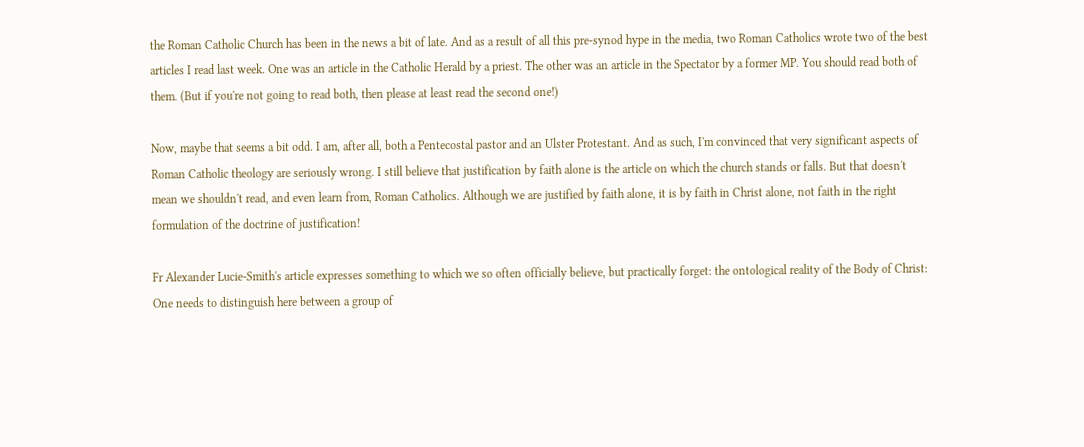the Roman Catholic Church has been in the news a bit of late. And as a result of all this pre-synod hype in the media, two Roman Catholics wrote two of the best articles I read last week. One was an article in the Catholic Herald by a priest. The other was an article in the Spectator by a former MP. You should read both of them. (But if you're not going to read both, then please at least read the second one!)

Now, maybe that seems a bit odd. I am, after all, both a Pentecostal pastor and an Ulster Protestant. And as such, I'm convinced that very significant aspects of Roman Catholic theology are seriously wrong. I still believe that justification by faith alone is the article on which the church stands or falls. But that doesn't mean we shouldn't read, and even learn from, Roman Catholics. Although we are justified by faith alone, it is by faith in Christ alone, not faith in the right formulation of the doctrine of justification!

Fr Alexander Lucie-Smith's article expresses something to which we so often officially believe, but practically forget: the ontological reality of the Body of Christ:
One needs to distinguish here between a group of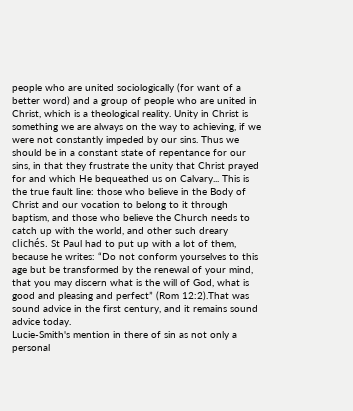people who are united sociologically (for want of a better word) and a group of people who are united in Christ, which is a theological reality. Unity in Christ is something we are always on the way to achieving, if we were not constantly impeded by our sins. Thus we should be in a constant state of repentance for our sins, in that they frustrate the unity that Christ prayed for and which He bequeathed us on Calvary... This is the true fault line: those who believe in the Body of Christ and our vocation to belong to it through baptism, and those who believe the Church needs to catch up with the world, and other such dreary clichés. St Paul had to put up with a lot of them, because he writes: “Do not conform yourselves to this age but be transformed by the renewal of your mind, that you may discern what is the will of God, what is good and pleasing and perfect” (Rom 12:2).That was sound advice in the first century, and it remains sound advice today.
Lucie-Smith's mention in there of sin as not only a personal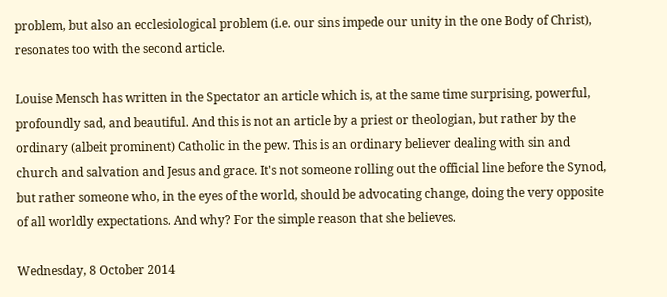problem, but also an ecclesiological problem (i.e. our sins impede our unity in the one Body of Christ), resonates too with the second article.

Louise Mensch has written in the Spectator an article which is, at the same time surprising, powerful, profoundly sad, and beautiful. And this is not an article by a priest or theologian, but rather by the ordinary (albeit prominent) Catholic in the pew. This is an ordinary believer dealing with sin and church and salvation and Jesus and grace. It's not someone rolling out the official line before the Synod, but rather someone who, in the eyes of the world, should be advocating change, doing the very opposite of all worldly expectations. And why? For the simple reason that she believes.

Wednesday, 8 October 2014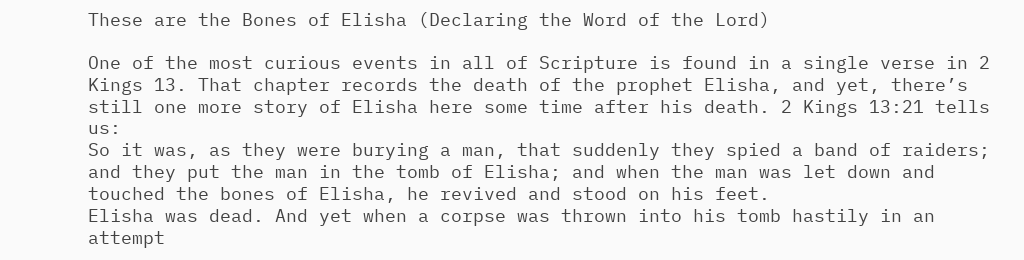These are the Bones of Elisha (Declaring the Word of the Lord)

One of the most curious events in all of Scripture is found in a single verse in 2 Kings 13. That chapter records the death of the prophet Elisha, and yet, there’s still one more story of Elisha here some time after his death. 2 Kings 13:21 tells us:
So it was, as they were burying a man, that suddenly they spied a band of raiders; and they put the man in the tomb of Elisha; and when the man was let down and touched the bones of Elisha, he revived and stood on his feet.
Elisha was dead. And yet when a corpse was thrown into his tomb hastily in an attempt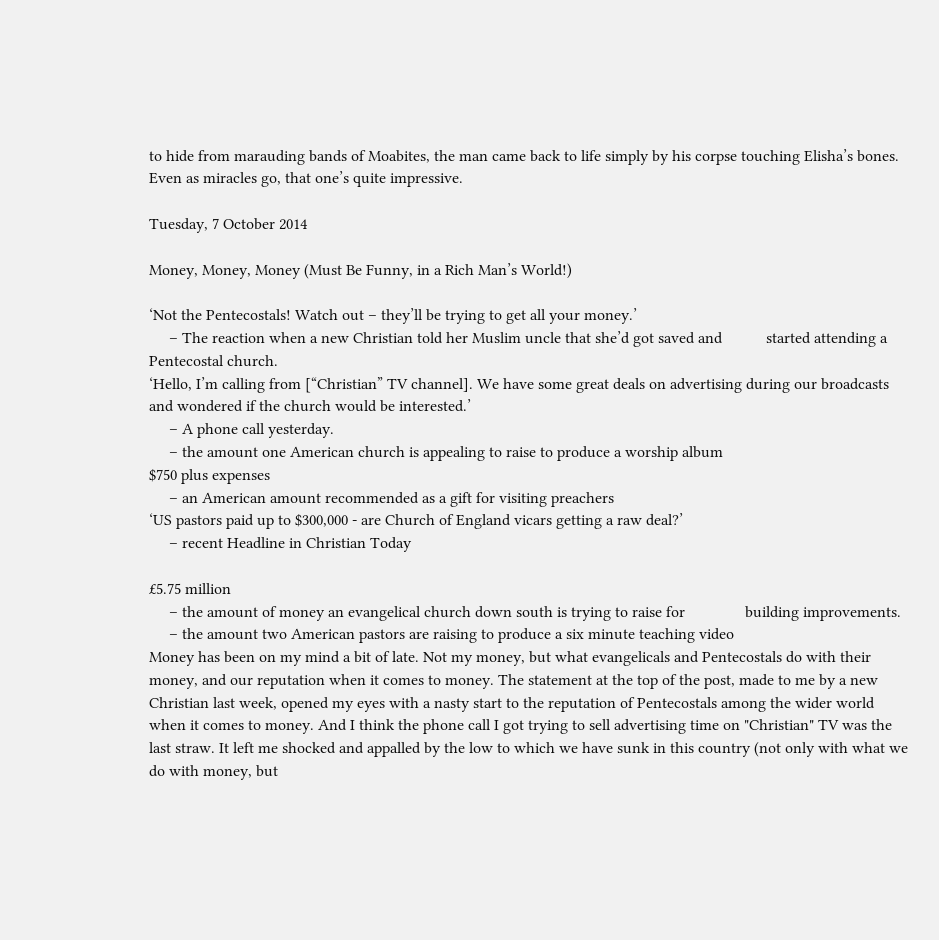to hide from marauding bands of Moabites, the man came back to life simply by his corpse touching Elisha’s bones. Even as miracles go, that one’s quite impressive.

Tuesday, 7 October 2014

Money, Money, Money (Must Be Funny, in a Rich Man’s World!)

‘Not the Pentecostals! Watch out – they’ll be trying to get all your money.’
     – The reaction when a new Christian told her Muslim uncle that she’d got saved and           started attending a Pentecostal church.
‘Hello, I’m calling from [“Christian” TV channel]. We have some great deals on advertising during our broadcasts and wondered if the church would be interested.’
     – A phone call yesterday.
     – the amount one American church is appealing to raise to produce a worship album
$750 plus expenses
     – an American amount recommended as a gift for visiting preachers
‘US pastors paid up to $300,000 - are Church of England vicars getting a raw deal?’
     – recent Headline in Christian Today

£5.75 million
     – the amount of money an evangelical church down south is trying to raise for               building improvements.
     – the amount two American pastors are raising to produce a six minute teaching video
Money has been on my mind a bit of late. Not my money, but what evangelicals and Pentecostals do with their money, and our reputation when it comes to money. The statement at the top of the post, made to me by a new Christian last week, opened my eyes with a nasty start to the reputation of Pentecostals among the wider world when it comes to money. And I think the phone call I got trying to sell advertising time on "Christian" TV was the last straw. It left me shocked and appalled by the low to which we have sunk in this country (not only with what we do with money, but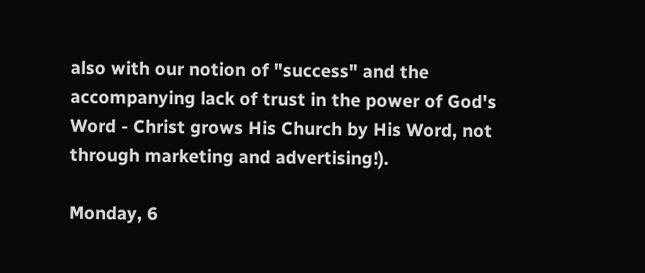also with our notion of "success" and the accompanying lack of trust in the power of God's Word - Christ grows His Church by His Word, not through marketing and advertising!).

Monday, 6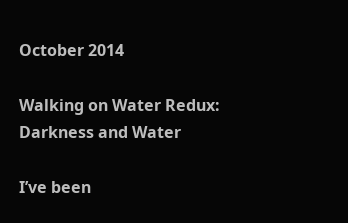October 2014

Walking on Water Redux: Darkness and Water

I’ve been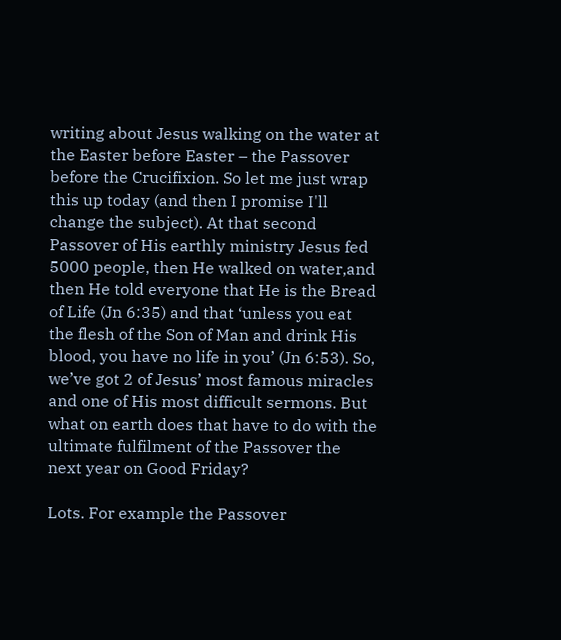writing about Jesus walking on the water at the Easter before Easter – the Passover before the Crucifixion. So let me just wrap this up today (and then I promise I'll change the subject). At that second Passover of His earthly ministry Jesus fed 5000 people, then He walked on water,and then He told everyone that He is the Bread of Life (Jn 6:35) and that ‘unless you eat the flesh of the Son of Man and drink His blood, you have no life in you’ (Jn 6:53). So, we’ve got 2 of Jesus’ most famous miracles and one of His most difficult sermons. But what on earth does that have to do with the ultimate fulfilment of the Passover the next year on Good Friday?

Lots. For example the Passover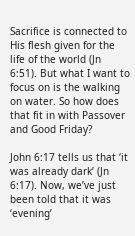Sacrifice is connected to His flesh given for the life of the world (Jn 6:51). But what I want to focus on is the walking on water. So how does that fit in with Passover and Good Friday?

John 6:17 tells us that ‘it was already dark’ (Jn 6:17). Now, we’ve just been told that it was ‘evening’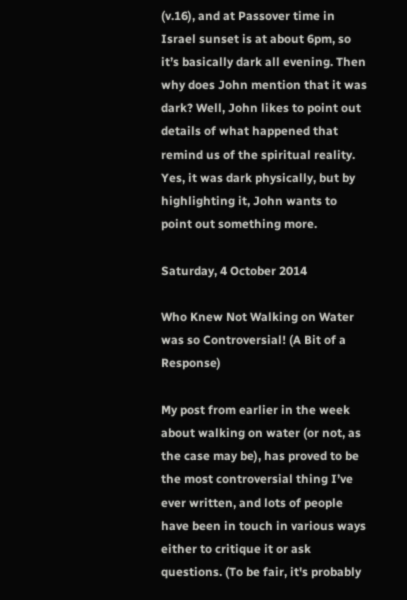(v.16), and at Passover time in Israel sunset is at about 6pm, so it’s basically dark all evening. Then why does John mention that it was dark? Well, John likes to point out details of what happened that remind us of the spiritual reality. Yes, it was dark physically, but by highlighting it, John wants to point out something more.

Saturday, 4 October 2014

Who Knew Not Walking on Water was so Controversial! (A Bit of a Response)

My post from earlier in the week about walking on water (or not, as the case may be), has proved to be the most controversial thing I’ve ever written, and lots of people have been in touch in various ways either to critique it or ask questions. (To be fair, it's probably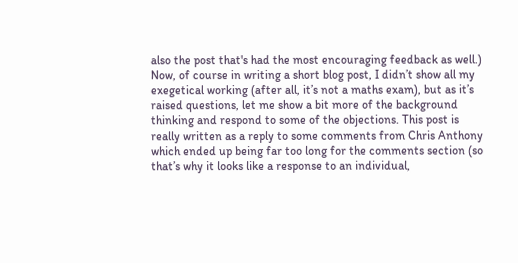also the post that's had the most encouraging feedback as well.) Now, of course in writing a short blog post, I didn’t show all my exegetical working (after all, it’s not a maths exam), but as it’s raised questions, let me show a bit more of the background thinking and respond to some of the objections. This post is really written as a reply to some comments from Chris Anthony which ended up being far too long for the comments section (so that’s why it looks like a response to an individual,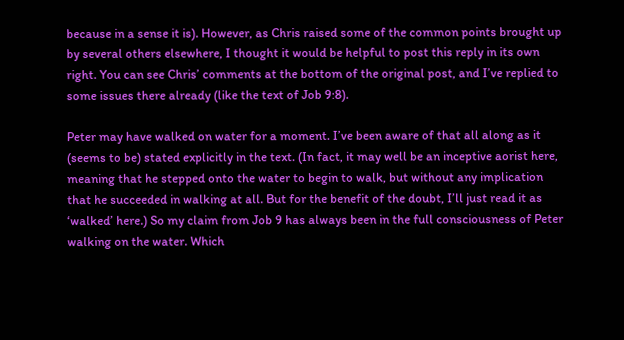because in a sense it is). However, as Chris raised some of the common points brought up by several others elsewhere, I thought it would be helpful to post this reply in its own right. You can see Chris’ comments at the bottom of the original post, and I’ve replied to some issues there already (like the text of Job 9:8).

Peter may have walked on water for a moment. I’ve been aware of that all along as it (seems to be) stated explicitly in the text. (In fact, it may well be an inceptive aorist here, meaning that he stepped onto the water to begin to walk, but without any implication that he succeeded in walking at all. But for the benefit of the doubt, I’ll just read it as ‘walked’ here.) So my claim from Job 9 has always been in the full consciousness of Peter walking on the water. Which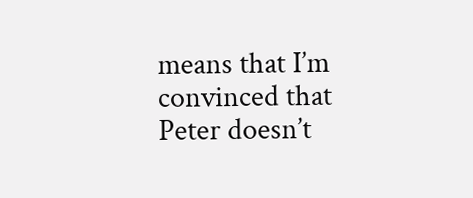means that I’m convinced that Peter doesn’t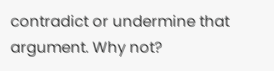contradict or undermine that argument. Why not?